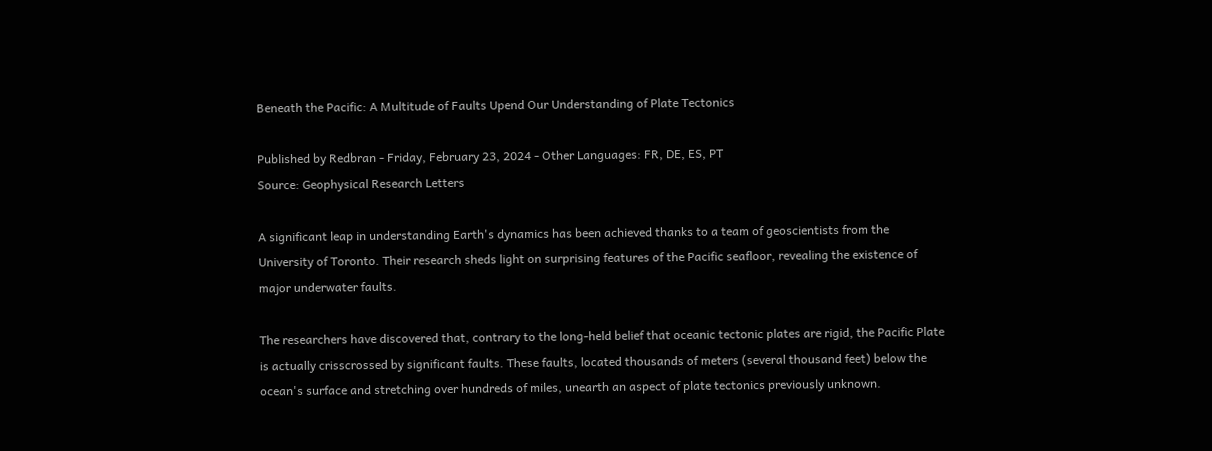Beneath the Pacific: A Multitude of Faults Upend Our Understanding of Plate Tectonics

Published by Redbran - Friday, February 23, 2024 - Other Languages: FR, DE, ES, PT
Source: Geophysical Research Letters

A significant leap in understanding Earth's dynamics has been achieved thanks to a team of geoscientists from the University of Toronto. Their research sheds light on surprising features of the Pacific seafloor, revealing the existence of major underwater faults.

The researchers have discovered that, contrary to the long-held belief that oceanic tectonic plates are rigid, the Pacific Plate is actually crisscrossed by significant faults. These faults, located thousands of meters (several thousand feet) below the ocean's surface and stretching over hundreds of miles, unearth an aspect of plate tectonics previously unknown.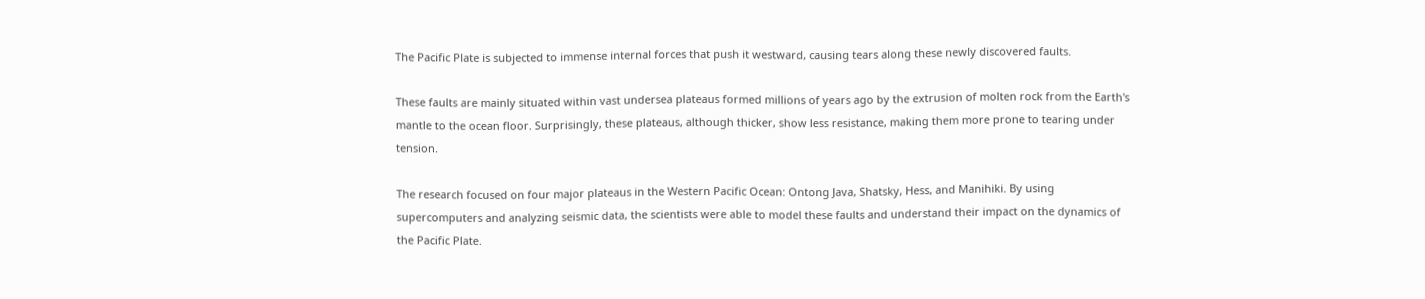The Pacific Plate is subjected to immense internal forces that push it westward, causing tears along these newly discovered faults.

These faults are mainly situated within vast undersea plateaus formed millions of years ago by the extrusion of molten rock from the Earth's mantle to the ocean floor. Surprisingly, these plateaus, although thicker, show less resistance, making them more prone to tearing under tension.

The research focused on four major plateaus in the Western Pacific Ocean: Ontong Java, Shatsky, Hess, and Manihiki. By using supercomputers and analyzing seismic data, the scientists were able to model these faults and understand their impact on the dynamics of the Pacific Plate.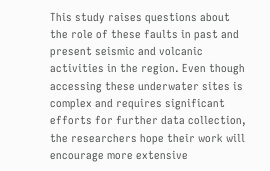This study raises questions about the role of these faults in past and present seismic and volcanic activities in the region. Even though accessing these underwater sites is complex and requires significant efforts for further data collection, the researchers hope their work will encourage more extensive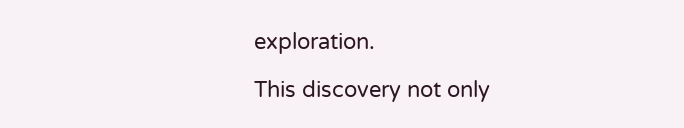exploration.

This discovery not only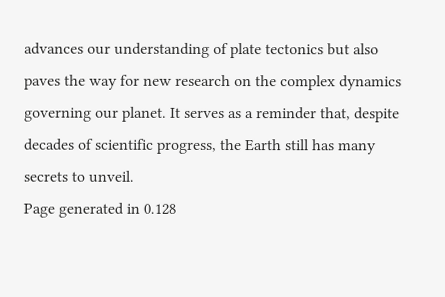advances our understanding of plate tectonics but also paves the way for new research on the complex dynamics governing our planet. It serves as a reminder that, despite decades of scientific progress, the Earth still has many secrets to unveil.
Page generated in 0.128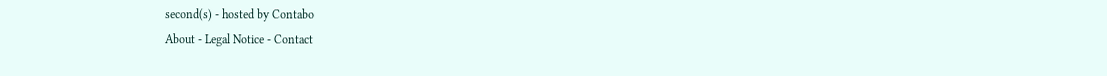second(s) - hosted by Contabo
About - Legal Notice - Contact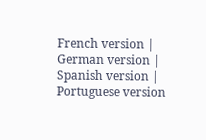French version | German version | Spanish version | Portuguese version